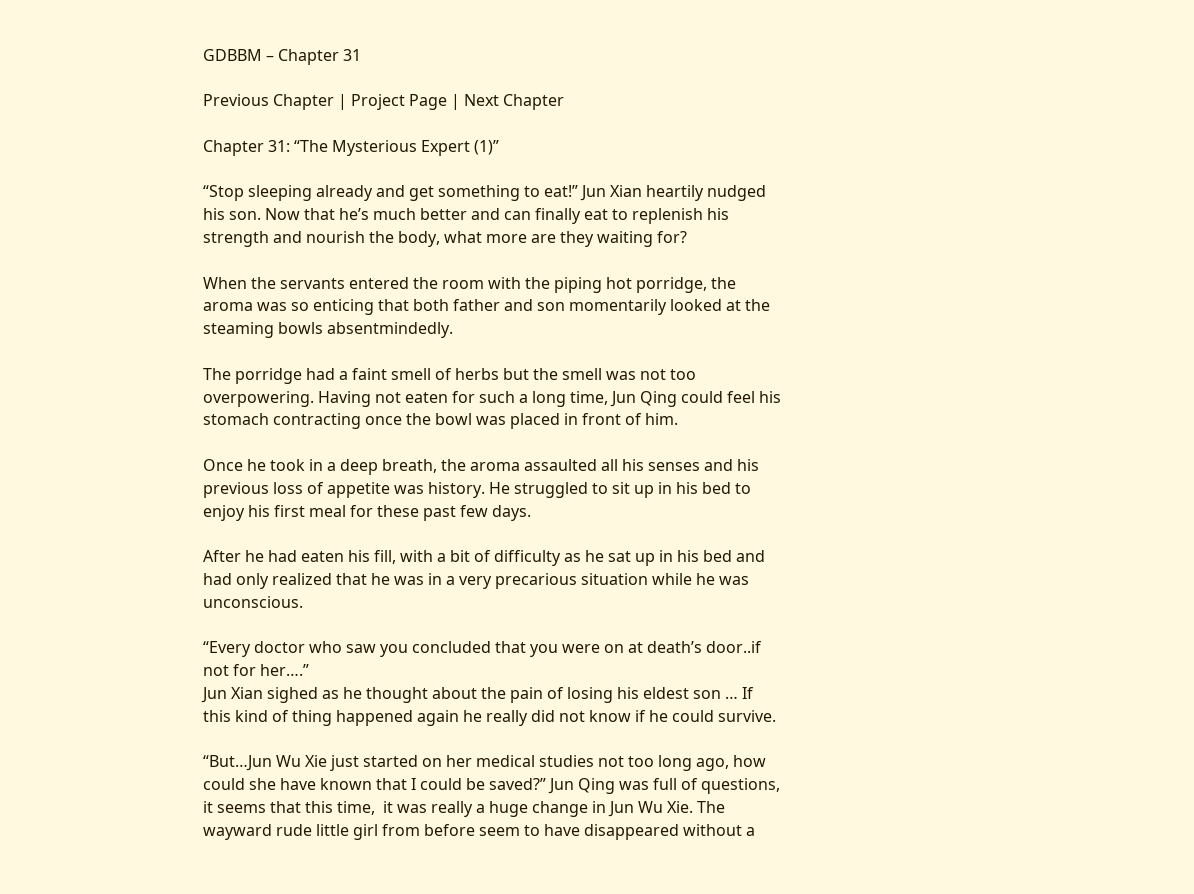GDBBM – Chapter 31

Previous Chapter | Project Page | Next Chapter

Chapter 31: “The Mysterious Expert (1)”

“Stop sleeping already and get something to eat!” Jun Xian heartily nudged his son. Now that he’s much better and can finally eat to replenish his strength and nourish the body, what more are they waiting for?

When the servants entered the room with the piping hot porridge, the aroma was so enticing that both father and son momentarily looked at the steaming bowls absentmindedly.

The porridge had a faint smell of herbs but the smell was not too overpowering. Having not eaten for such a long time, Jun Qing could feel his stomach contracting once the bowl was placed in front of him.

Once he took in a deep breath, the aroma assaulted all his senses and his previous loss of appetite was history. He struggled to sit up in his bed to enjoy his first meal for these past few days.

After he had eaten his fill, with a bit of difficulty as he sat up in his bed and had only realized that he was in a very precarious situation while he was unconscious.

“Every doctor who saw you concluded that you were on at death’s door..if not for her….”
Jun Xian sighed as he thought about the pain of losing his eldest son … If this kind of thing happened again he really did not know if he could survive.

“But…Jun Wu Xie just started on her medical studies not too long ago, how could she have known that I could be saved?” Jun Qing was full of questions, it seems that this time,  it was really a huge change in Jun Wu Xie. The wayward rude little girl from before seem to have disappeared without a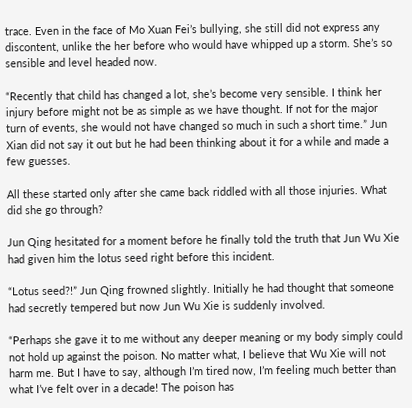trace. Even in the face of Mo Xuan Fei’s bullying, she still did not express any discontent, unlike the her before who would have whipped up a storm. She’s so sensible and level headed now.

“Recently that child has changed a lot, she’s become very sensible. I think her injury before might not be as simple as we have thought. If not for the major turn of events, she would not have changed so much in such a short time.” Jun Xian did not say it out but he had been thinking about it for a while and made a few guesses.

All these started only after she came back riddled with all those injuries. What did she go through?

Jun Qing hesitated for a moment before he finally told the truth that Jun Wu Xie had given him the lotus seed right before this incident.

“Lotus seed?!” Jun Qing frowned slightly. Initially he had thought that someone had secretly tempered but now Jun Wu Xie is suddenly involved.

“Perhaps she gave it to me without any deeper meaning or my body simply could not hold up against the poison. No matter what, I believe that Wu Xie will not harm me. But I have to say, although I’m tired now, I’m feeling much better than what I’ve felt over in a decade! The poison has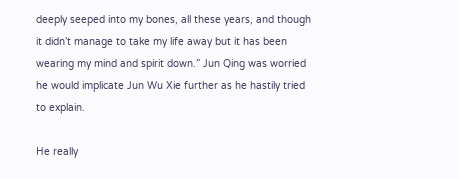deeply seeped into my bones, all these years, and though it didn’t manage to take my life away but it has been wearing my mind and spirit down.” Jun Qing was worried he would implicate Jun Wu Xie further as he hastily tried to explain.

He really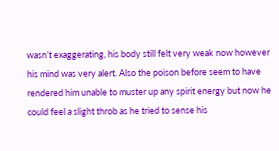wasn’t exaggerating, his body still felt very weak now however his mind was very alert. Also the poison before seem to have rendered him unable to muster up any spirit energy but now he could feel a slight throb as he tried to sense his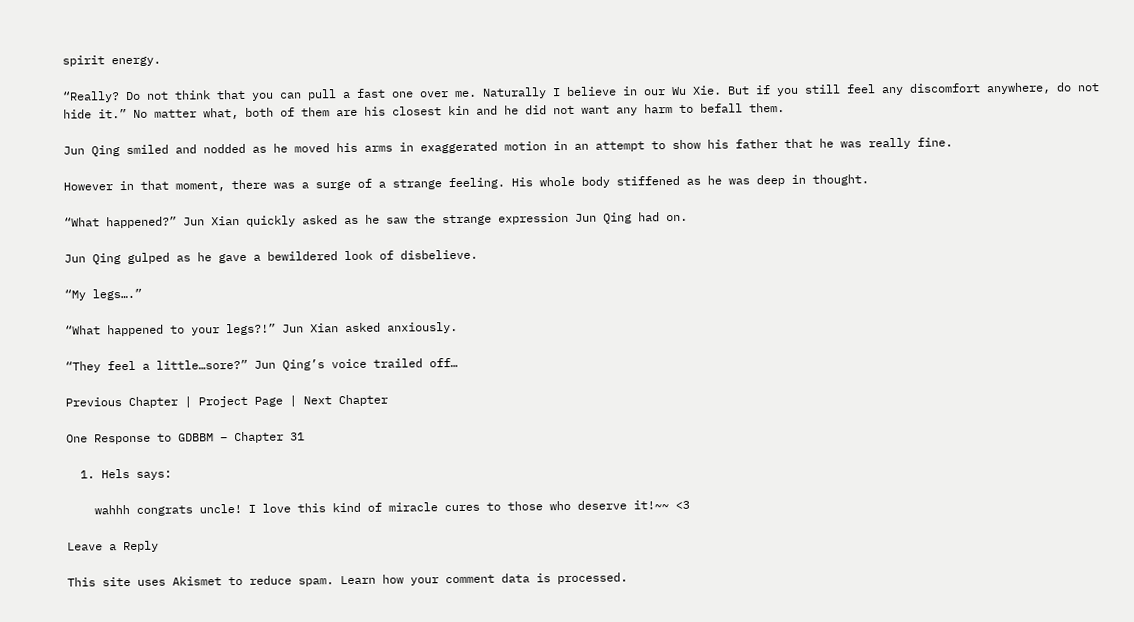spirit energy.

“Really? Do not think that you can pull a fast one over me. Naturally I believe in our Wu Xie. But if you still feel any discomfort anywhere, do not hide it.” No matter what, both of them are his closest kin and he did not want any harm to befall them.

Jun Qing smiled and nodded as he moved his arms in exaggerated motion in an attempt to show his father that he was really fine.

However in that moment, there was a surge of a strange feeling. His whole body stiffened as he was deep in thought.

“What happened?” Jun Xian quickly asked as he saw the strange expression Jun Qing had on.

Jun Qing gulped as he gave a bewildered look of disbelieve.

“My legs….”

“What happened to your legs?!” Jun Xian asked anxiously.

“They feel a little…sore?” Jun Qing’s voice trailed off…

Previous Chapter | Project Page | Next Chapter

One Response to GDBBM – Chapter 31

  1. Hels says:

    wahhh congrats uncle! I love this kind of miracle cures to those who deserve it!~~ <3

Leave a Reply

This site uses Akismet to reduce spam. Learn how your comment data is processed.